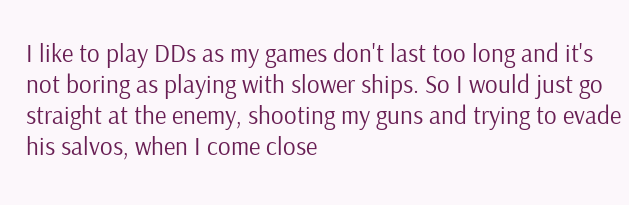I like to play DDs as my games don't last too long and it's not boring as playing with slower ships. So I would just go straight at the enemy, shooting my guns and trying to evade his salvos, when I come close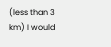(less than 3 km) I would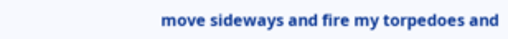move sideways and fire my torpedoes and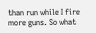than run while I fire more guns. So what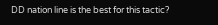DD nation line is the best for this tactic?